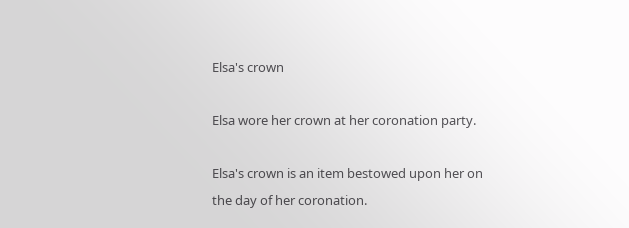Elsa's crown

Elsa wore her crown at her coronation party.

Elsa's crown is an item bestowed upon her on the day of her coronation.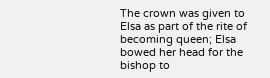The crown was given to Elsa as part of the rite of becoming queen; Elsa bowed her head for the bishop to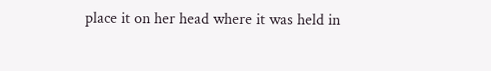place it on her head where it was held in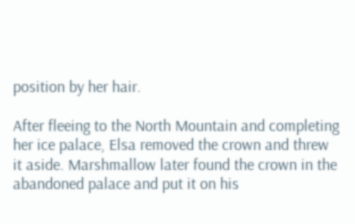position by her hair.

After fleeing to the North Mountain and completing her ice palace, Elsa removed the crown and threw it aside. Marshmallow later found the crown in the abandoned palace and put it on his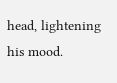head, lightening his mood.